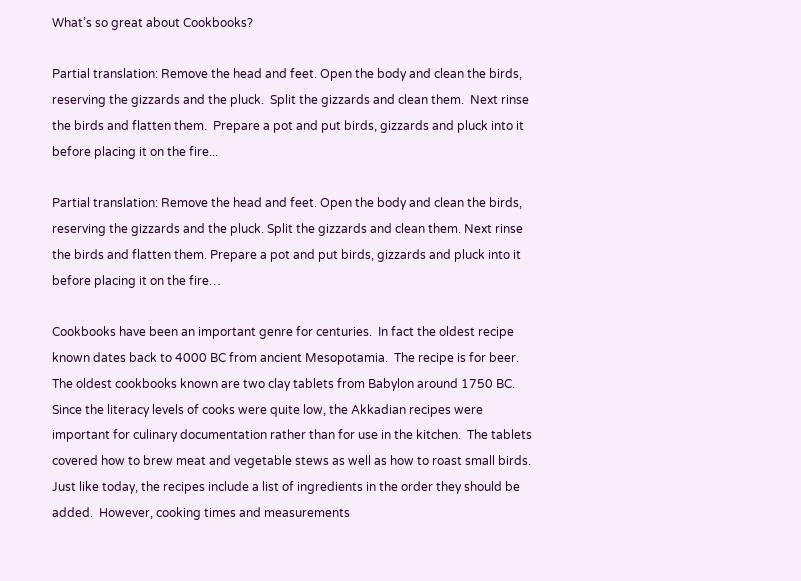What’s so great about Cookbooks?

Partial translation: Remove the head and feet. Open the body and clean the birds, reserving the gizzards and the pluck.  Split the gizzards and clean them.  Next rinse the birds and flatten them.  Prepare a pot and put birds, gizzards and pluck into it before placing it on the fire...

Partial translation: Remove the head and feet. Open the body and clean the birds, reserving the gizzards and the pluck. Split the gizzards and clean them. Next rinse the birds and flatten them. Prepare a pot and put birds, gizzards and pluck into it before placing it on the fire…

Cookbooks have been an important genre for centuries.  In fact the oldest recipe known dates back to 4000 BC from ancient Mesopotamia.  The recipe is for beer.   The oldest cookbooks known are two clay tablets from Babylon around 1750 BC.  Since the literacy levels of cooks were quite low, the Akkadian recipes were important for culinary documentation rather than for use in the kitchen.  The tablets covered how to brew meat and vegetable stews as well as how to roast small birds.  Just like today, the recipes include a list of ingredients in the order they should be added.  However, cooking times and measurements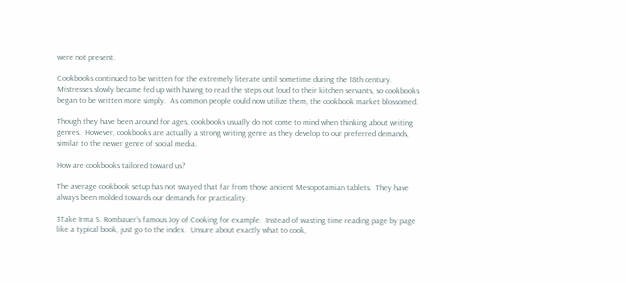were not present.

Cookbooks continued to be written for the extremely literate until sometime during the 18th century.  Mistresses slowly became fed up with having to read the steps out loud to their kitchen servants, so cookbooks began to be written more simply.  As common people could now utilize them, the cookbook market blossomed.

Though they have been around for ages, cookbooks usually do not come to mind when thinking about writing genres.  However, cookbooks are actually a strong writing genre as they develop to our preferred demands, similar to the newer genre of social media.

How are cookbooks tailored toward us?

The average cookbook setup has not swayed that far from those ancient Mesopotamian tablets.  They have always been molded towards our demands for practicality.

3Take Irma S. Rombauer’s famous Joy of Cooking for example.  Instead of wasting time reading page by page like a typical book, just go to the index.  Unsure about exactly what to cook,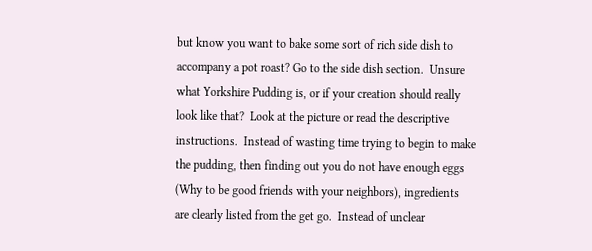but know you want to bake some sort of rich side dish to accompany a pot roast? Go to the side dish section.  Unsure what Yorkshire Pudding is, or if your creation should really look like that?  Look at the picture or read the descriptive instructions.  Instead of wasting time trying to begin to make the pudding, then finding out you do not have enough eggs (Why to be good friends with your neighbors), ingredients are clearly listed from the get go.  Instead of unclear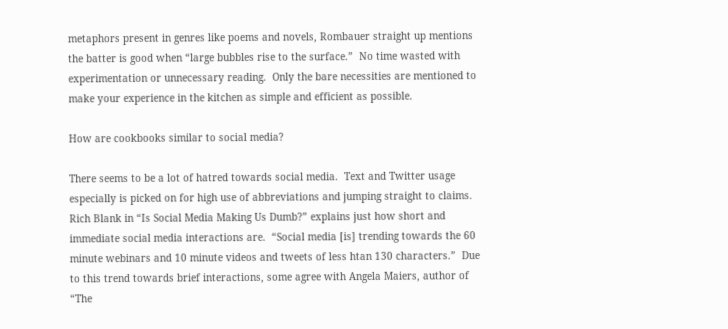metaphors present in genres like poems and novels, Rombauer straight up mentions the batter is good when “large bubbles rise to the surface.”  No time wasted with experimentation or unnecessary reading.  Only the bare necessities are mentioned to make your experience in the kitchen as simple and efficient as possible.

How are cookbooks similar to social media?

There seems to be a lot of hatred towards social media.  Text and Twitter usage especially is picked on for high use of abbreviations and jumping straight to claims.  Rich Blank in “Is Social Media Making Us Dumb?” explains just how short and immediate social media interactions are.  “Social media [is] trending towards the 60 minute webinars and 10 minute videos and tweets of less htan 130 characters.”  Due to this trend towards brief interactions, some agree with Angela Maiers, author of “The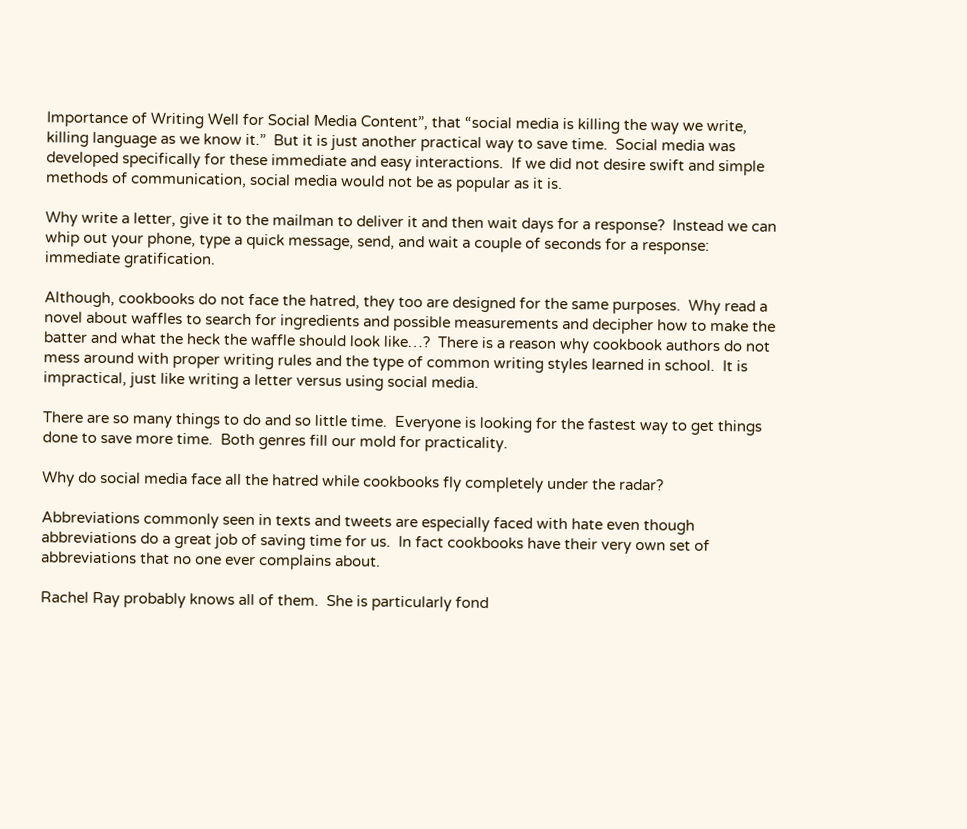Importance of Writing Well for Social Media Content”, that “social media is killing the way we write, killing language as we know it.”  But it is just another practical way to save time.  Social media was developed specifically for these immediate and easy interactions.  If we did not desire swift and simple methods of communication, social media would not be as popular as it is.

Why write a letter, give it to the mailman to deliver it and then wait days for a response?  Instead we can whip out your phone, type a quick message, send, and wait a couple of seconds for a response: immediate gratification.

Although, cookbooks do not face the hatred, they too are designed for the same purposes.  Why read a novel about waffles to search for ingredients and possible measurements and decipher how to make the batter and what the heck the waffle should look like…?  There is a reason why cookbook authors do not mess around with proper writing rules and the type of common writing styles learned in school.  It is impractical, just like writing a letter versus using social media.

There are so many things to do and so little time.  Everyone is looking for the fastest way to get things done to save more time.  Both genres fill our mold for practicality.

Why do social media face all the hatred while cookbooks fly completely under the radar?

Abbreviations commonly seen in texts and tweets are especially faced with hate even though abbreviations do a great job of saving time for us.  In fact cookbooks have their very own set of abbreviations that no one ever complains about.

Rachel Ray probably knows all of them.  She is particularly fond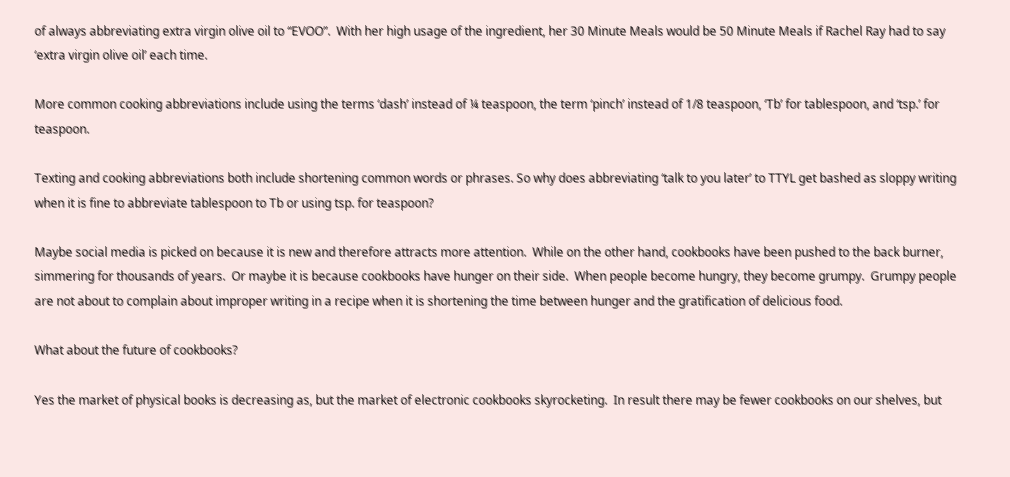of always abbreviating extra virgin olive oil to “EVOO”.  With her high usage of the ingredient, her 30 Minute Meals would be 50 Minute Meals if Rachel Ray had to say ‘extra virgin olive oil’ each time.

More common cooking abbreviations include using the terms ‘dash’ instead of ¼ teaspoon, the term ‘pinch’ instead of 1/8 teaspoon, ‘Tb’ for tablespoon, and ‘tsp.’ for teaspoon.

Texting and cooking abbreviations both include shortening common words or phrases. So why does abbreviating ‘talk to you later’ to TTYL get bashed as sloppy writing when it is fine to abbreviate tablespoon to Tb or using tsp. for teaspoon?

Maybe social media is picked on because it is new and therefore attracts more attention.  While on the other hand, cookbooks have been pushed to the back burner, simmering for thousands of years.  Or maybe it is because cookbooks have hunger on their side.  When people become hungry, they become grumpy.  Grumpy people are not about to complain about improper writing in a recipe when it is shortening the time between hunger and the gratification of delicious food.

What about the future of cookbooks?

Yes the market of physical books is decreasing as, but the market of electronic cookbooks skyrocketing.  In result there may be fewer cookbooks on our shelves, but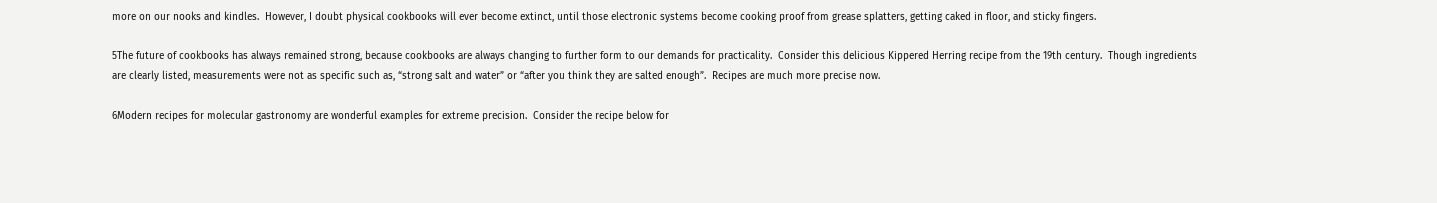more on our nooks and kindles.  However, I doubt physical cookbooks will ever become extinct, until those electronic systems become cooking proof from grease splatters, getting caked in floor, and sticky fingers.

5The future of cookbooks has always remained strong, because cookbooks are always changing to further form to our demands for practicality.  Consider this delicious Kippered Herring recipe from the 19th century.  Though ingredients are clearly listed, measurements were not as specific such as, “strong salt and water” or “after you think they are salted enough”.  Recipes are much more precise now.

6Modern recipes for molecular gastronomy are wonderful examples for extreme precision.  Consider the recipe below for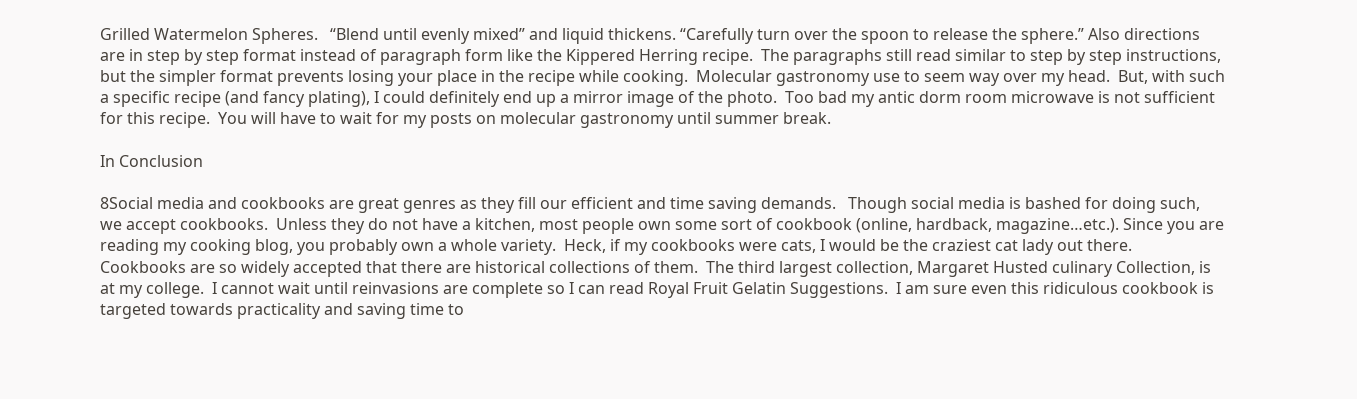Grilled Watermelon Spheres.   “Blend until evenly mixed” and liquid thickens. “Carefully turn over the spoon to release the sphere.” Also directions are in step by step format instead of paragraph form like the Kippered Herring recipe.  The paragraphs still read similar to step by step instructions, but the simpler format prevents losing your place in the recipe while cooking.  Molecular gastronomy use to seem way over my head.  But, with such a specific recipe (and fancy plating), I could definitely end up a mirror image of the photo.  Too bad my antic dorm room microwave is not sufficient for this recipe.  You will have to wait for my posts on molecular gastronomy until summer break.

In Conclusion

8Social media and cookbooks are great genres as they fill our efficient and time saving demands.   Though social media is bashed for doing such, we accept cookbooks.  Unless they do not have a kitchen, most people own some sort of cookbook (online, hardback, magazine…etc.). Since you are reading my cooking blog, you probably own a whole variety.  Heck, if my cookbooks were cats, I would be the craziest cat lady out there.  Cookbooks are so widely accepted that there are historical collections of them.  The third largest collection, Margaret Husted culinary Collection, is at my college.  I cannot wait until reinvasions are complete so I can read Royal Fruit Gelatin Suggestions.  I am sure even this ridiculous cookbook is targeted towards practicality and saving time to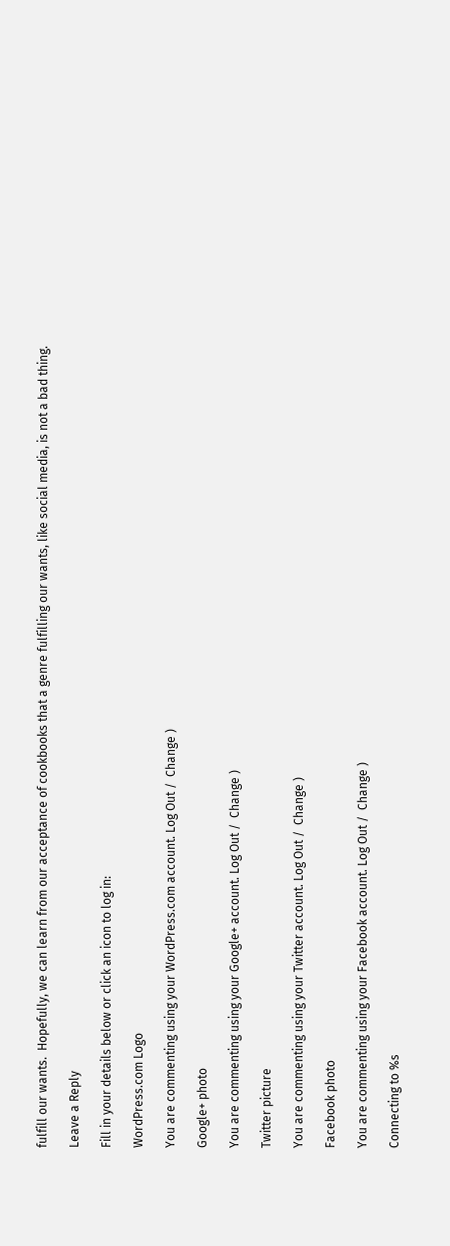fulfill our wants.  Hopefully, we can learn from our acceptance of cookbooks that a genre fulfilling our wants, like social media, is not a bad thing.

Leave a Reply

Fill in your details below or click an icon to log in:

WordPress.com Logo

You are commenting using your WordPress.com account. Log Out /  Change )

Google+ photo

You are commenting using your Google+ account. Log Out /  Change )

Twitter picture

You are commenting using your Twitter account. Log Out /  Change )

Facebook photo

You are commenting using your Facebook account. Log Out /  Change )

Connecting to %s